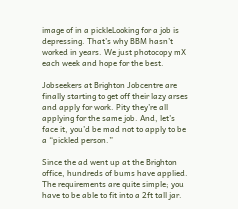image of in a pickleLooking for a job is depressing. That’s why BBM hasn’t worked in years. We just photocopy mX each week and hope for the best.

Jobseekers at Brighton Jobcentre are finally starting to get off their lazy arses and apply for work. Pity they’re all applying for the same job. And, let’s face it, you’d be mad not to apply to be a “pickled person.”

Since the ad went up at the Brighton office, hundreds of bums have applied. The requirements are quite simple; you have to be able to fit into a 2ft tall jar.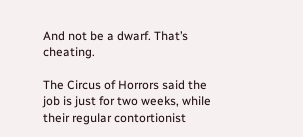And not be a dwarf. That’s cheating.

The Circus of Horrors said the job is just for two weeks, while their regular contortionist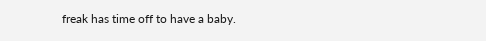freak has time off to have a baby.